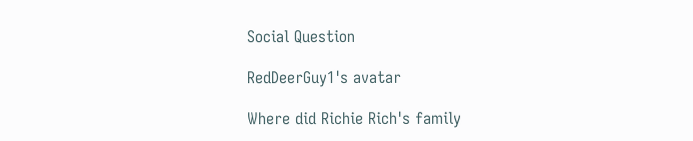Social Question

RedDeerGuy1's avatar

Where did Richie Rich's family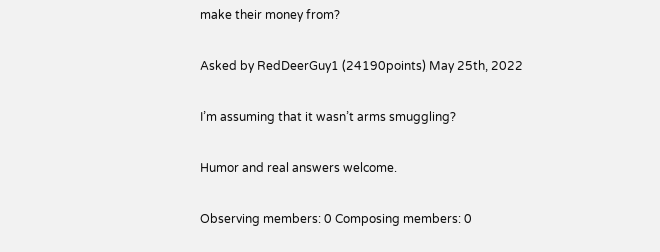make their money from?

Asked by RedDeerGuy1 (24190points) May 25th, 2022

I’m assuming that it wasn’t arms smuggling?

Humor and real answers welcome.

Observing members: 0 Composing members: 0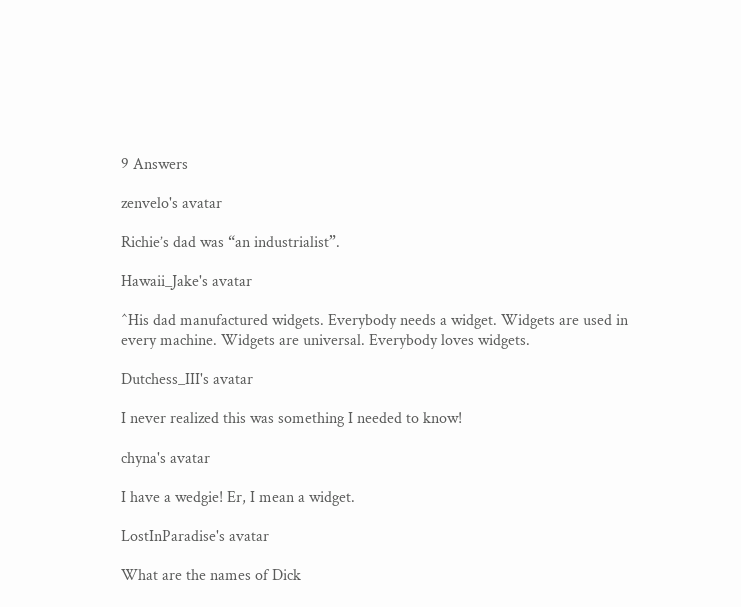9 Answers

zenvelo's avatar

Richie’s dad was “an industrialist”.

Hawaii_Jake's avatar

^His dad manufactured widgets. Everybody needs a widget. Widgets are used in every machine. Widgets are universal. Everybody loves widgets.

Dutchess_III's avatar

I never realized this was something I needed to know!

chyna's avatar

I have a wedgie! Er, I mean a widget.

LostInParadise's avatar

What are the names of Dick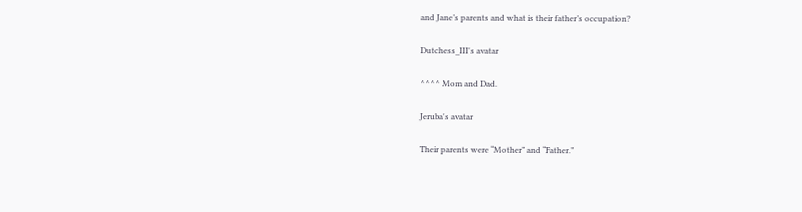and Jane’s parents and what is their father’s occupation?

Dutchess_III's avatar

^^^^ Mom and Dad.

Jeruba's avatar

Their parents were “Mother” and “Father.”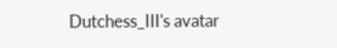Dutchess_III's avatar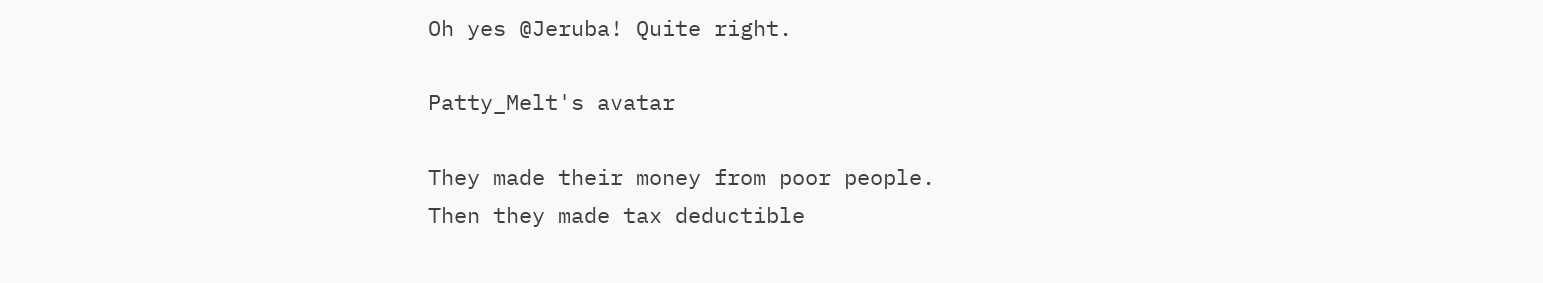Oh yes @Jeruba! Quite right.

Patty_Melt's avatar

They made their money from poor people.
Then they made tax deductible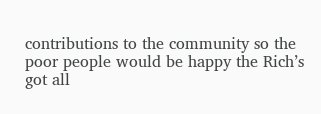contributions to the community so the poor people would be happy the Rich’s got all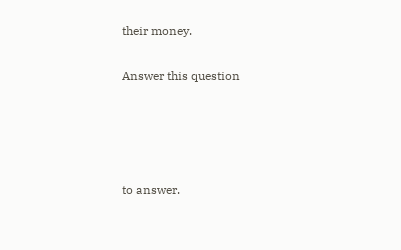their money.

Answer this question




to answer.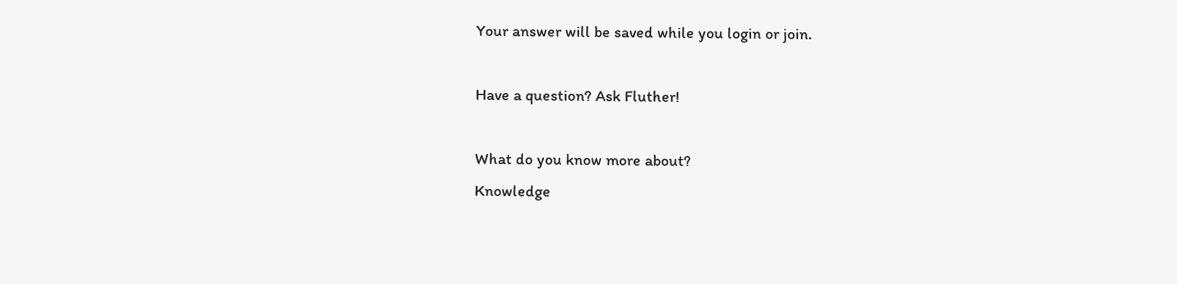Your answer will be saved while you login or join.

Have a question? Ask Fluther!

What do you know more about?
Knowledge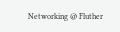Networking @ Fluther